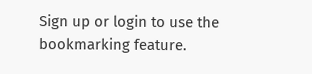Sign up or login to use the bookmarking feature.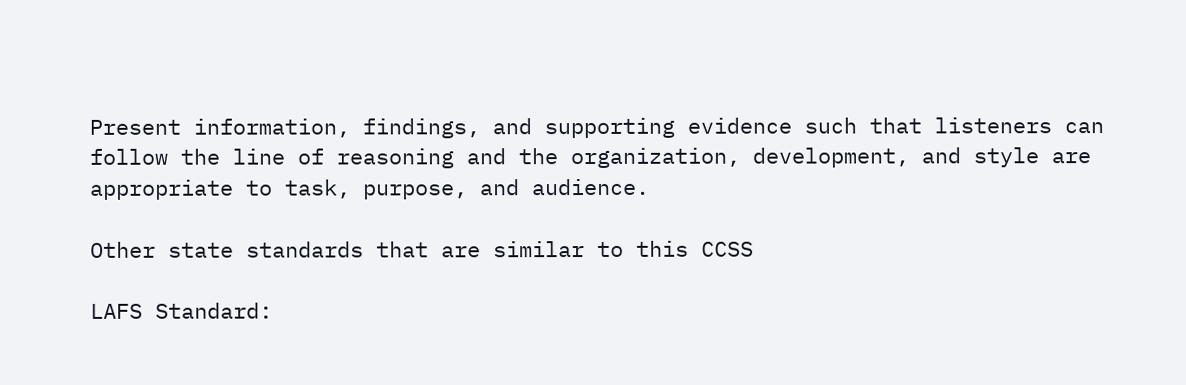Present information, findings, and supporting evidence such that listeners can follow the line of reasoning and the organization, development, and style are appropriate to task, purpose, and audience.

Other state standards that are similar to this CCSS

LAFS Standard: